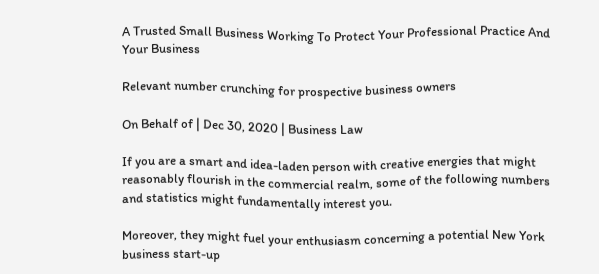A Trusted Small Business Working To Protect Your Professional Practice And Your Business

Relevant number crunching for prospective business owners

On Behalf of | Dec 30, 2020 | Business Law

If you are a smart and idea-laden person with creative energies that might reasonably flourish in the commercial realm, some of the following numbers and statistics might fundamentally interest you.

Moreover, they might fuel your enthusiasm concerning a potential New York business start-up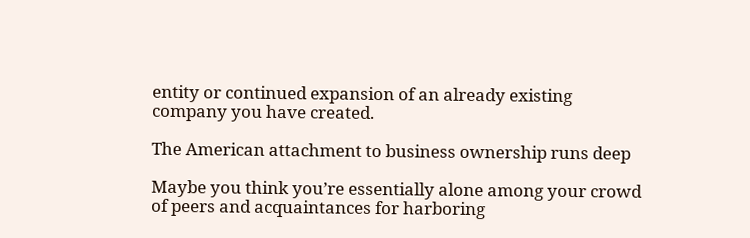entity or continued expansion of an already existing company you have created.

The American attachment to business ownership runs deep

Maybe you think you’re essentially alone among your crowd of peers and acquaintances for harboring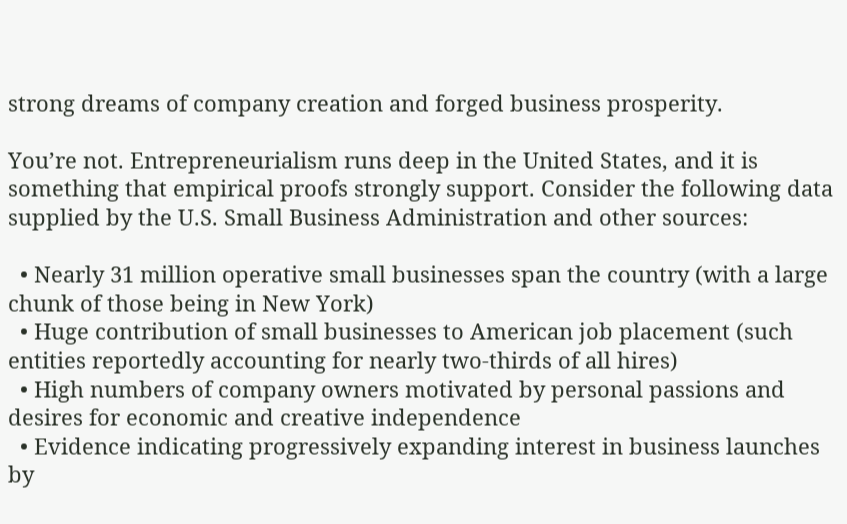strong dreams of company creation and forged business prosperity.

You’re not. Entrepreneurialism runs deep in the United States, and it is something that empirical proofs strongly support. Consider the following data supplied by the U.S. Small Business Administration and other sources:

  • Nearly 31 million operative small businesses span the country (with a large chunk of those being in New York)
  • Huge contribution of small businesses to American job placement (such entities reportedly accounting for nearly two-thirds of all hires)
  • High numbers of company owners motivated by personal passions and desires for economic and creative independence
  • Evidence indicating progressively expanding interest in business launches by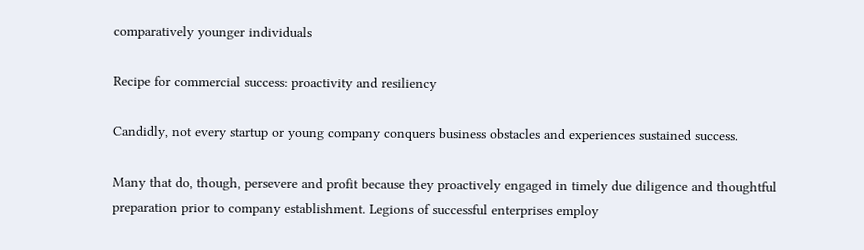comparatively younger individuals

Recipe for commercial success: proactivity and resiliency

Candidly, not every startup or young company conquers business obstacles and experiences sustained success.

Many that do, though, persevere and profit because they proactively engaged in timely due diligence and thoughtful preparation prior to company establishment. Legions of successful enterprises employ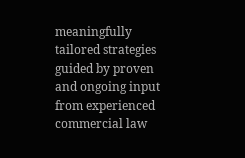meaningfully tailored strategies guided by proven and ongoing input from experienced commercial law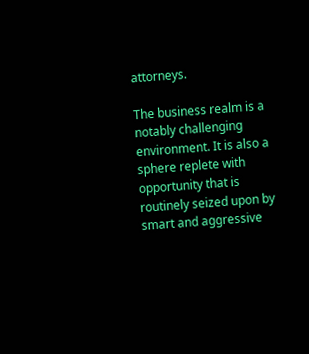attorneys.

The business realm is a notably challenging environment. It is also a sphere replete with opportunity that is routinely seized upon by smart and aggressive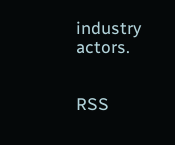industry actors.


RSS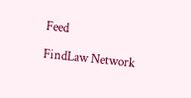Feed

FindLaw Network